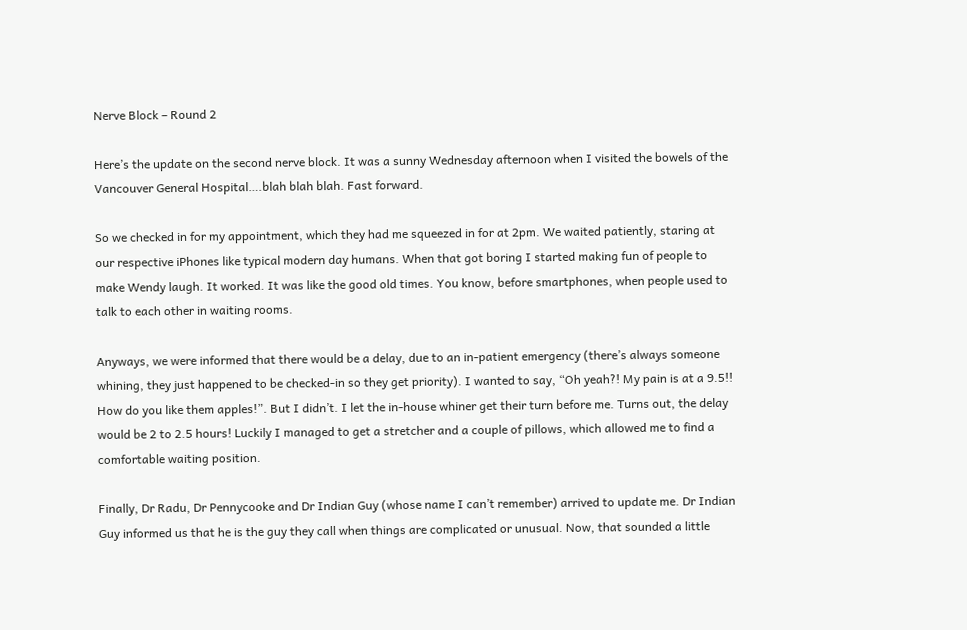Nerve Block – Round 2

Here’s the update on the second nerve block. It was a sunny Wednesday afternoon when I visited the bowels of the Vancouver General Hospital….blah blah blah. Fast forward.

So we checked in for my appointment, which they had me squeezed in for at 2pm. We waited patiently, staring at our respective iPhones like typical modern day humans. When that got boring I started making fun of people to make Wendy laugh. It worked. It was like the good old times. You know, before smartphones, when people used to talk to each other in waiting rooms.

Anyways, we were informed that there would be a delay, due to an in-patient emergency (there’s always someone whining, they just happened to be checked-in so they get priority). I wanted to say, “Oh yeah?! My pain is at a 9.5!! How do you like them apples!”. But I didn’t. I let the in-house whiner get their turn before me. Turns out, the delay would be 2 to 2.5 hours! Luckily I managed to get a stretcher and a couple of pillows, which allowed me to find a comfortable waiting position.

Finally, Dr Radu, Dr Pennycooke and Dr Indian Guy (whose name I can’t remember) arrived to update me. Dr Indian Guy informed us that he is the guy they call when things are complicated or unusual. Now, that sounded a little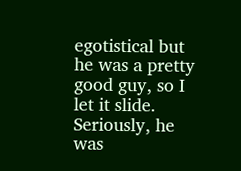egotistical but he was a pretty good guy, so I let it slide. Seriously, he was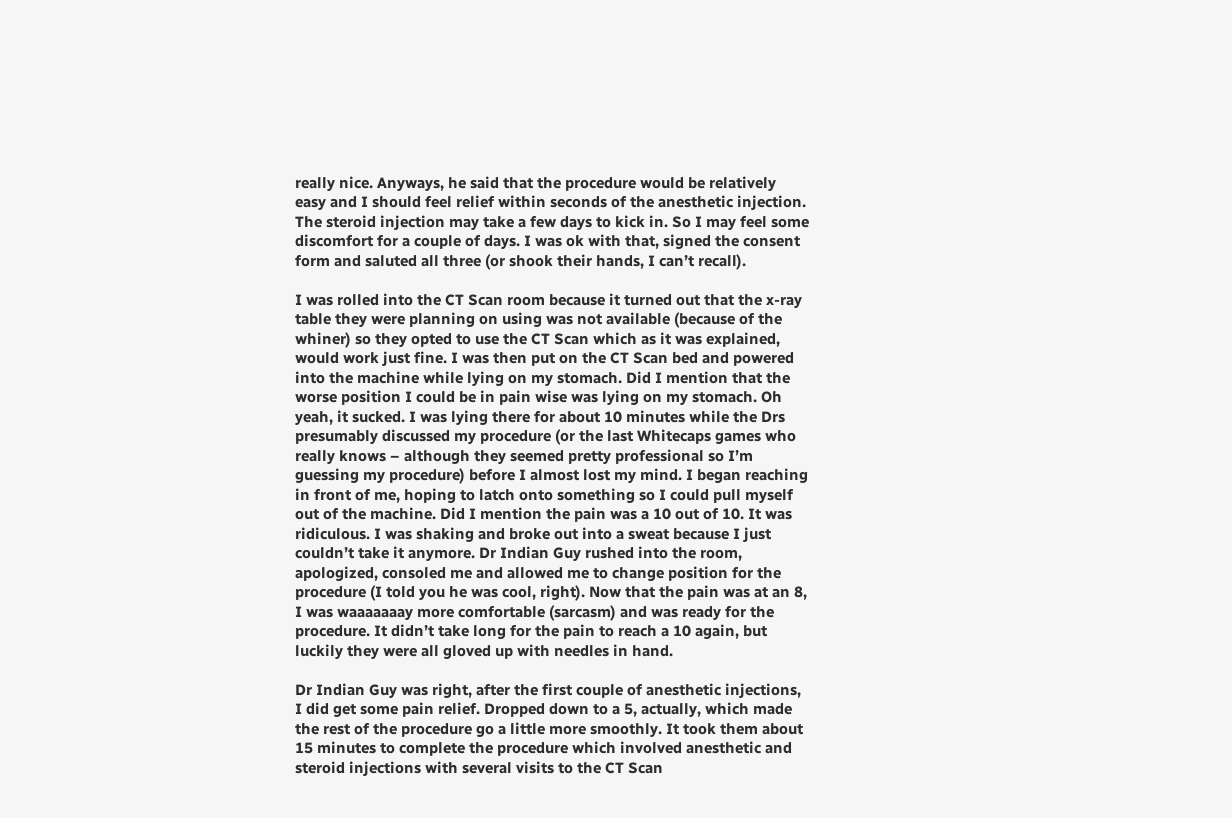really nice. Anyways, he said that the procedure would be relatively easy and I should feel relief within seconds of the anesthetic injection. The steroid injection may take a few days to kick in. So I may feel some discomfort for a couple of days. I was ok with that, signed the consent form and saluted all three (or shook their hands, I can’t recall).

I was rolled into the CT Scan room because it turned out that the x-ray table they were planning on using was not available (because of the whiner) so they opted to use the CT Scan which as it was explained, would work just fine. I was then put on the CT Scan bed and powered into the machine while lying on my stomach. Did I mention that the worse position I could be in pain wise was lying on my stomach. Oh yeah, it sucked. I was lying there for about 10 minutes while the Drs presumably discussed my procedure (or the last Whitecaps games who really knows – although they seemed pretty professional so I’m guessing my procedure) before I almost lost my mind. I began reaching in front of me, hoping to latch onto something so I could pull myself out of the machine. Did I mention the pain was a 10 out of 10. It was ridiculous. I was shaking and broke out into a sweat because I just couldn’t take it anymore. Dr Indian Guy rushed into the room, apologized, consoled me and allowed me to change position for the procedure (I told you he was cool, right). Now that the pain was at an 8, I was waaaaaaay more comfortable (sarcasm) and was ready for the procedure. It didn’t take long for the pain to reach a 10 again, but luckily they were all gloved up with needles in hand.

Dr Indian Guy was right, after the first couple of anesthetic injections, I did get some pain relief. Dropped down to a 5, actually, which made the rest of the procedure go a little more smoothly. It took them about 15 minutes to complete the procedure which involved anesthetic and steroid injections with several visits to the CT Scan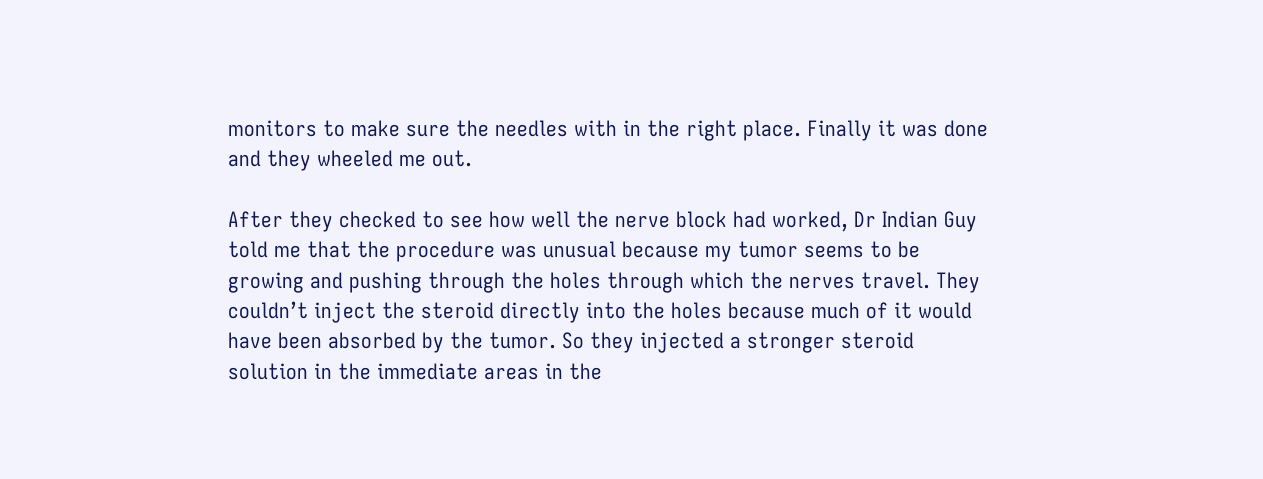monitors to make sure the needles with in the right place. Finally it was done and they wheeled me out.

After they checked to see how well the nerve block had worked, Dr Indian Guy told me that the procedure was unusual because my tumor seems to be growing and pushing through the holes through which the nerves travel. They couldn’t inject the steroid directly into the holes because much of it would have been absorbed by the tumor. So they injected a stronger steroid solution in the immediate areas in the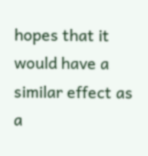hopes that it would have a similar effect as a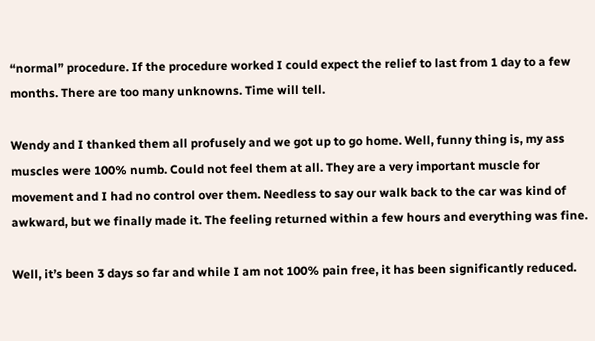“normal” procedure. If the procedure worked I could expect the relief to last from 1 day to a few months. There are too many unknowns. Time will tell.

Wendy and I thanked them all profusely and we got up to go home. Well, funny thing is, my ass muscles were 100% numb. Could not feel them at all. They are a very important muscle for movement and I had no control over them. Needless to say our walk back to the car was kind of awkward, but we finally made it. The feeling returned within a few hours and everything was fine.

Well, it’s been 3 days so far and while I am not 100% pain free, it has been significantly reduced.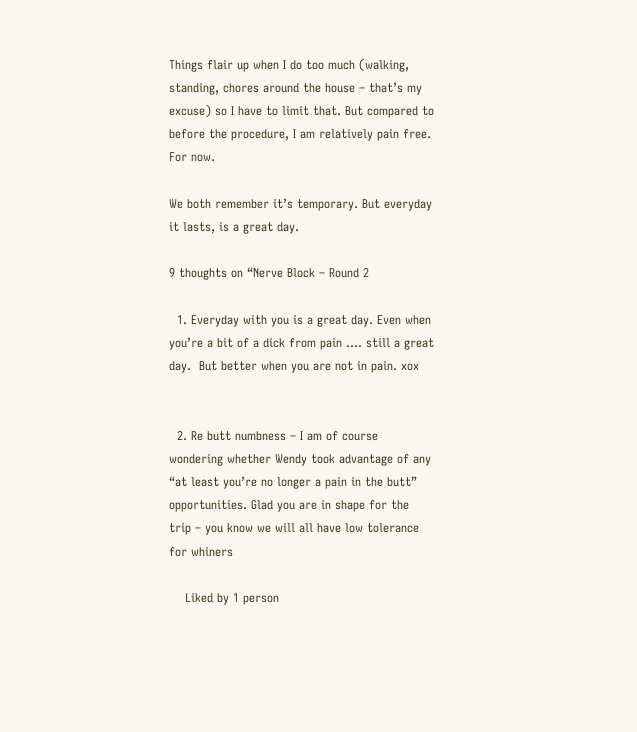Things flair up when I do too much (walking, standing, chores around the house – that’s my excuse) so I have to limit that. But compared to before the procedure, I am relatively pain free. For now.

We both remember it’s temporary. But everyday it lasts, is a great day.

9 thoughts on “Nerve Block – Round 2

  1. Everyday with you is a great day. Even when you’re a bit of a dick from pain …. still a great day.  But better when you are not in pain. xox


  2. Re butt numbness – I am of course wondering whether Wendy took advantage of any “at least you’re no longer a pain in the butt” opportunities. Glad you are in shape for the trip – you know we will all have low tolerance for whiners

    Liked by 1 person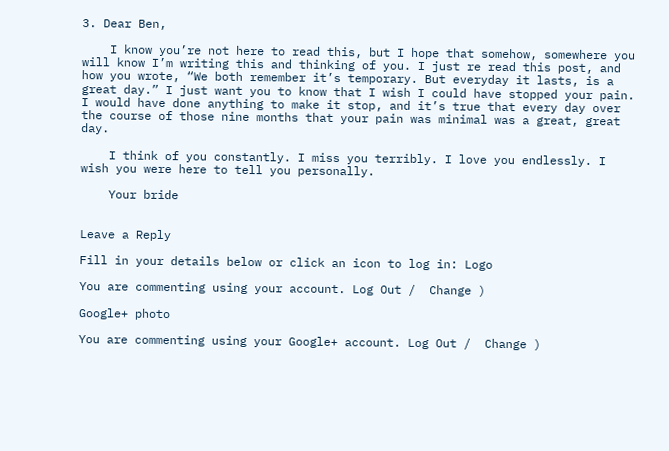3. Dear Ben,

    I know you’re not here to read this, but I hope that somehow, somewhere you will know I’m writing this and thinking of you. I just re read this post, and how you wrote, “We both remember it’s temporary. But everyday it lasts, is a great day.” I just want you to know that I wish I could have stopped your pain. I would have done anything to make it stop, and it’s true that every day over the course of those nine months that your pain was minimal was a great, great day.

    I think of you constantly. I miss you terribly. I love you endlessly. I wish you were here to tell you personally.

    Your bride


Leave a Reply

Fill in your details below or click an icon to log in: Logo

You are commenting using your account. Log Out /  Change )

Google+ photo

You are commenting using your Google+ account. Log Out /  Change )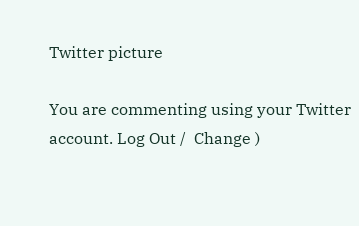Twitter picture

You are commenting using your Twitter account. Log Out /  Change )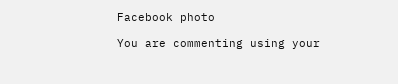Facebook photo

You are commenting using your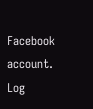Facebook account. Log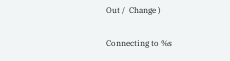Out /  Change )


Connecting to %s